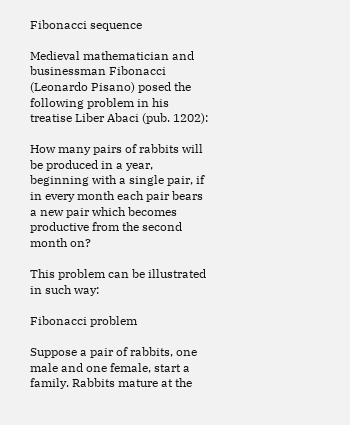Fibonacci sequence

Medieval mathematician and businessman Fibonacci (Leonardo Pisano) posed the following problem in his treatise Liber Abaci (pub. 1202):

How many pairs of rabbits will be produced in a year, beginning with a single pair, if in every month each pair bears a new pair which becomes productive from the second month on?

This problem can be illustrated in such way:

Fibonacci problem

Suppose a pair of rabbits, one male and one female, start a family. Rabbits mature at the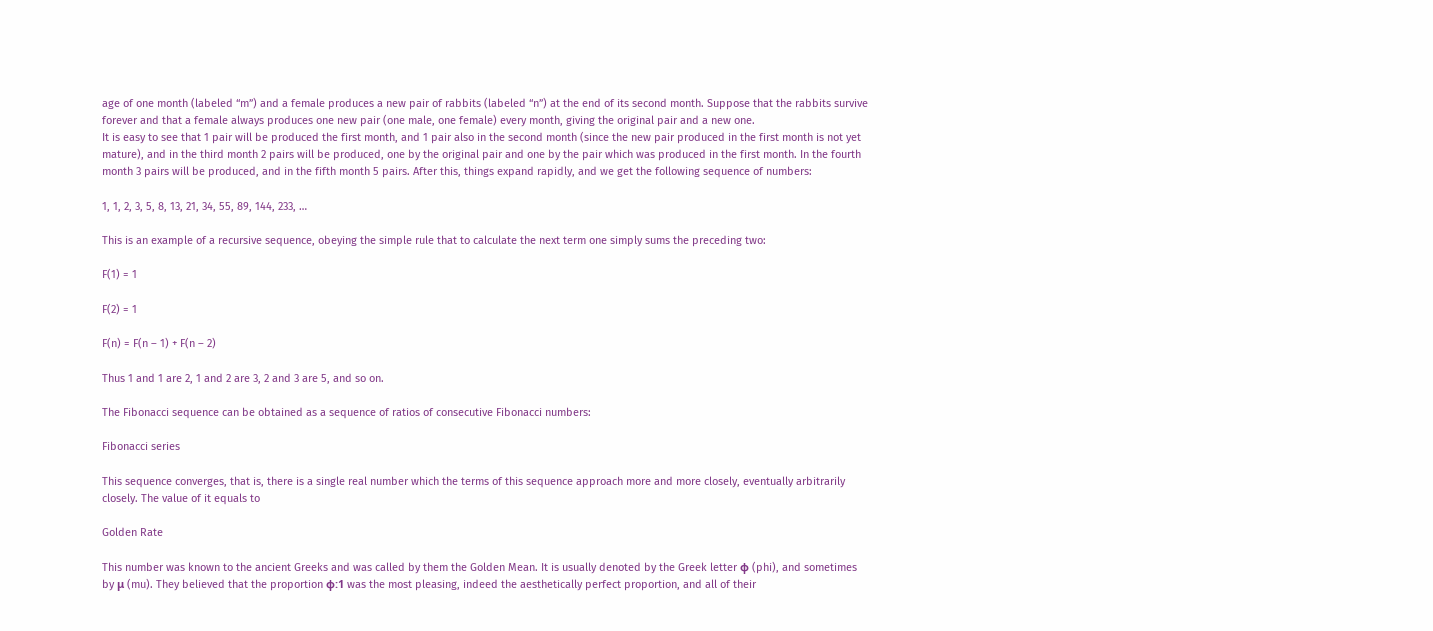age of one month (labeled “m”) and a female produces a new pair of rabbits (labeled “n”) at the end of its second month. Suppose that the rabbits survive forever and that a female always produces one new pair (one male, one female) every month, giving the original pair and a new one.
It is easy to see that 1 pair will be produced the first month, and 1 pair also in the second month (since the new pair produced in the first month is not yet mature), and in the third month 2 pairs will be produced, one by the original pair and one by the pair which was produced in the first month. In the fourth month 3 pairs will be produced, and in the fifth month 5 pairs. After this, things expand rapidly, and we get the following sequence of numbers:

1, 1, 2, 3, 5, 8, 13, 21, 34, 55, 89, 144, 233, …

This is an example of a recursive sequence, obeying the simple rule that to calculate the next term one simply sums the preceding two:

F(1) = 1

F(2) = 1

F(n) = F(n – 1) + F(n – 2)

Thus 1 and 1 are 2, 1 and 2 are 3, 2 and 3 are 5, and so on.

The Fibonacci sequence can be obtained as a sequence of ratios of consecutive Fibonacci numbers:

Fibonacci series

This sequence converges, that is, there is a single real number which the terms of this sequence approach more and more closely, eventually arbitrarily closely. The value of it equals to

Golden Rate

This number was known to the ancient Greeks and was called by them the Golden Mean. It is usually denoted by the Greek letter φ (phi), and sometimes by μ (mu). They believed that the proportion φ:1 was the most pleasing, indeed the aesthetically perfect proportion, and all of their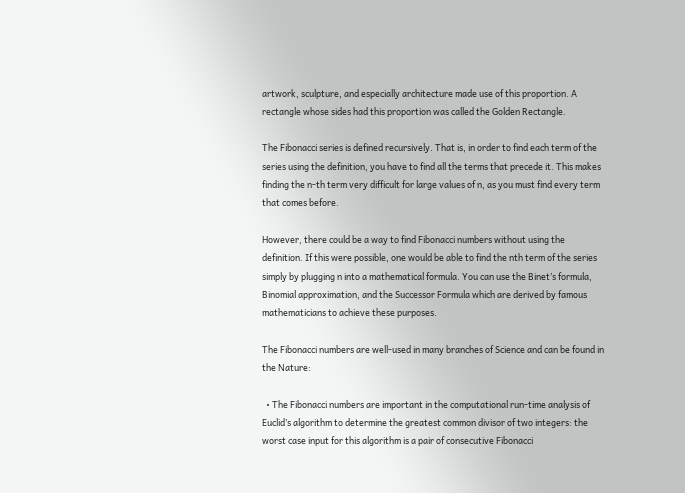artwork, sculpture, and especially architecture made use of this proportion. A rectangle whose sides had this proportion was called the Golden Rectangle.

The Fibonacci series is defined recursively. That is, in order to find each term of the series using the definition, you have to find all the terms that precede it. This makes finding the n-th term very difficult for large values of n, as you must find every term that comes before.

However, there could be a way to find Fibonacci numbers without using the definition. If this were possible, one would be able to find the nth term of the series simply by plugging n into a mathematical formula. You can use the Binet’s formula, Binomial approximation, and the Successor Formula which are derived by famous mathematicians to achieve these purposes.

The Fibonacci numbers are well-used in many branches of Science and can be found in the Nature:

  • The Fibonacci numbers are important in the computational run-time analysis of Euclid’s algorithm to determine the greatest common divisor of two integers: the worst case input for this algorithm is a pair of consecutive Fibonacci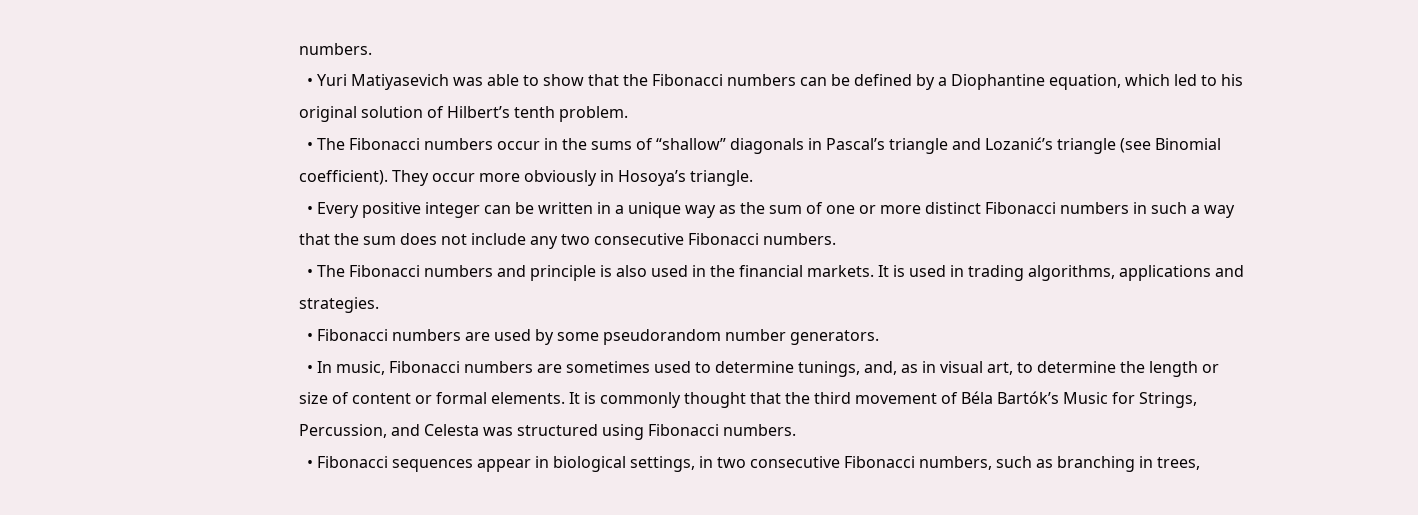numbers.
  • Yuri Matiyasevich was able to show that the Fibonacci numbers can be defined by a Diophantine equation, which led to his original solution of Hilbert’s tenth problem.
  • The Fibonacci numbers occur in the sums of “shallow” diagonals in Pascal’s triangle and Lozanić’s triangle (see Binomial coefficient). They occur more obviously in Hosoya’s triangle.
  • Every positive integer can be written in a unique way as the sum of one or more distinct Fibonacci numbers in such a way that the sum does not include any two consecutive Fibonacci numbers.
  • The Fibonacci numbers and principle is also used in the financial markets. It is used in trading algorithms, applications and strategies.
  • Fibonacci numbers are used by some pseudorandom number generators.
  • In music, Fibonacci numbers are sometimes used to determine tunings, and, as in visual art, to determine the length or size of content or formal elements. It is commonly thought that the third movement of Béla Bartók’s Music for Strings, Percussion, and Celesta was structured using Fibonacci numbers.
  • Fibonacci sequences appear in biological settings, in two consecutive Fibonacci numbers, such as branching in trees,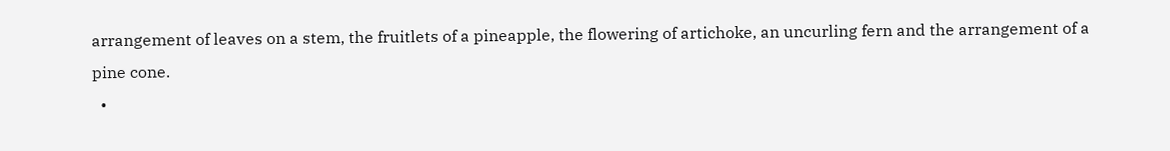arrangement of leaves on a stem, the fruitlets of a pineapple, the flowering of artichoke, an uncurling fern and the arrangement of a pine cone.
  •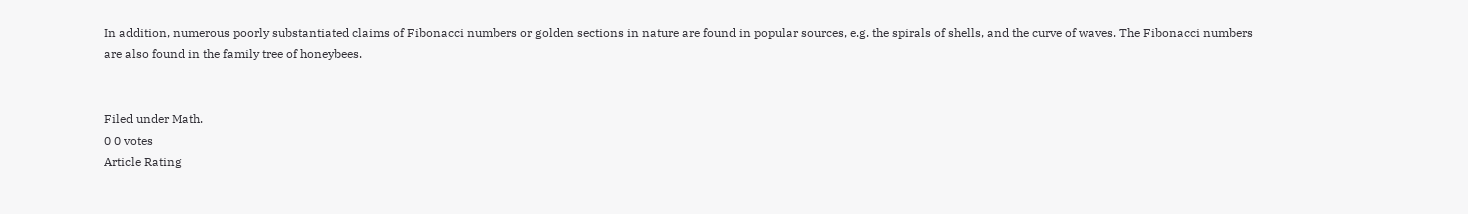In addition, numerous poorly substantiated claims of Fibonacci numbers or golden sections in nature are found in popular sources, e.g. the spirals of shells, and the curve of waves. The Fibonacci numbers are also found in the family tree of honeybees.


Filed under Math.
0 0 votes
Article Rating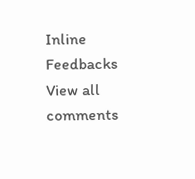Inline Feedbacks
View all comments